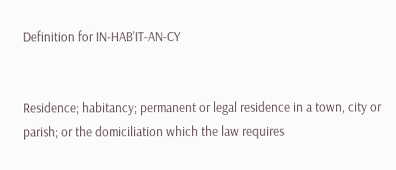Definition for IN-HAB'IT-AN-CY


Residence; habitancy; permanent or legal residence in a town, city or parish; or the domiciliation which the law requires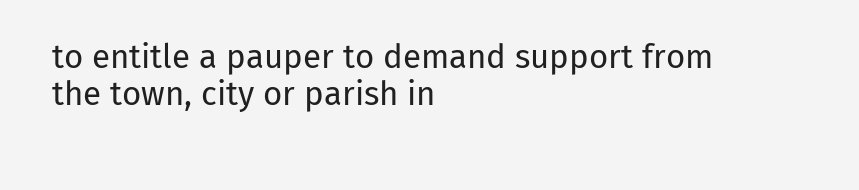to entitle a pauper to demand support from the town, city or parish in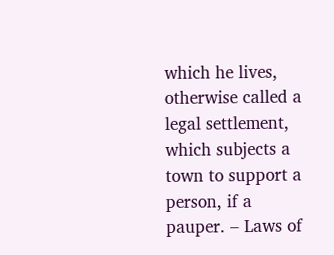which he lives, otherwise called a legal settlement, which subjects a town to support a person, if a pauper. – Laws of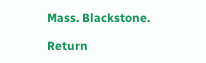Mass. Blackstone.

Return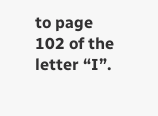to page 102 of the letter “I”.